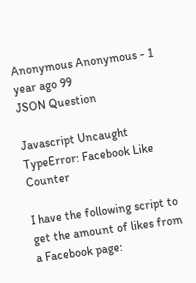Anonymous Anonymous - 1 year ago 99
JSON Question

Javascript Uncaught TypeError: Facebook Like Counter

I have the following script to get the amount of likes from a Facebook page: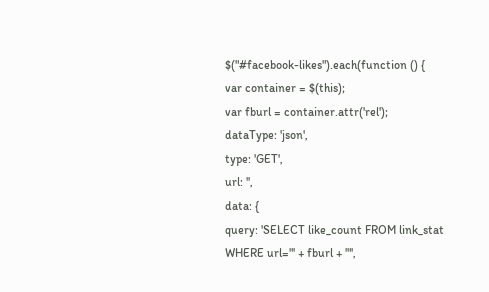$("#facebook-likes").each(function () {
var container = $(this);
var fburl = container.attr('rel');
dataType: 'json',
type: 'GET',
url: '',
data: {
query: 'SELECT like_count FROM link_stat WHERE url="' + fburl + '"',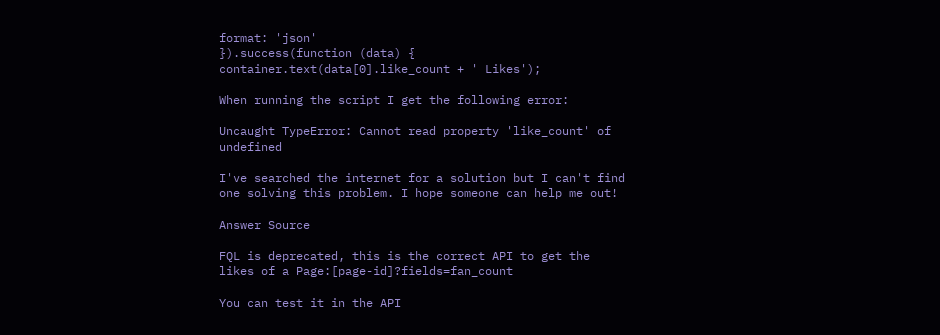format: 'json'
}).success(function (data) {
container.text(data[0].like_count + ' Likes');

When running the script I get the following error:

Uncaught TypeError: Cannot read property 'like_count' of undefined

I've searched the internet for a solution but I can't find one solving this problem. I hope someone can help me out!

Answer Source

FQL is deprecated, this is the correct API to get the likes of a Page:[page-id]?fields=fan_count

You can test it in the API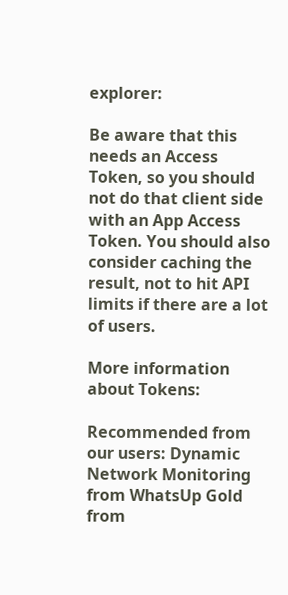explorer:

Be aware that this needs an Access Token, so you should not do that client side with an App Access Token. You should also consider caching the result, not to hit API limits if there are a lot of users.

More information about Tokens:

Recommended from our users: Dynamic Network Monitoring from WhatsUp Gold from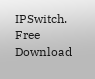IPSwitch. Free Download